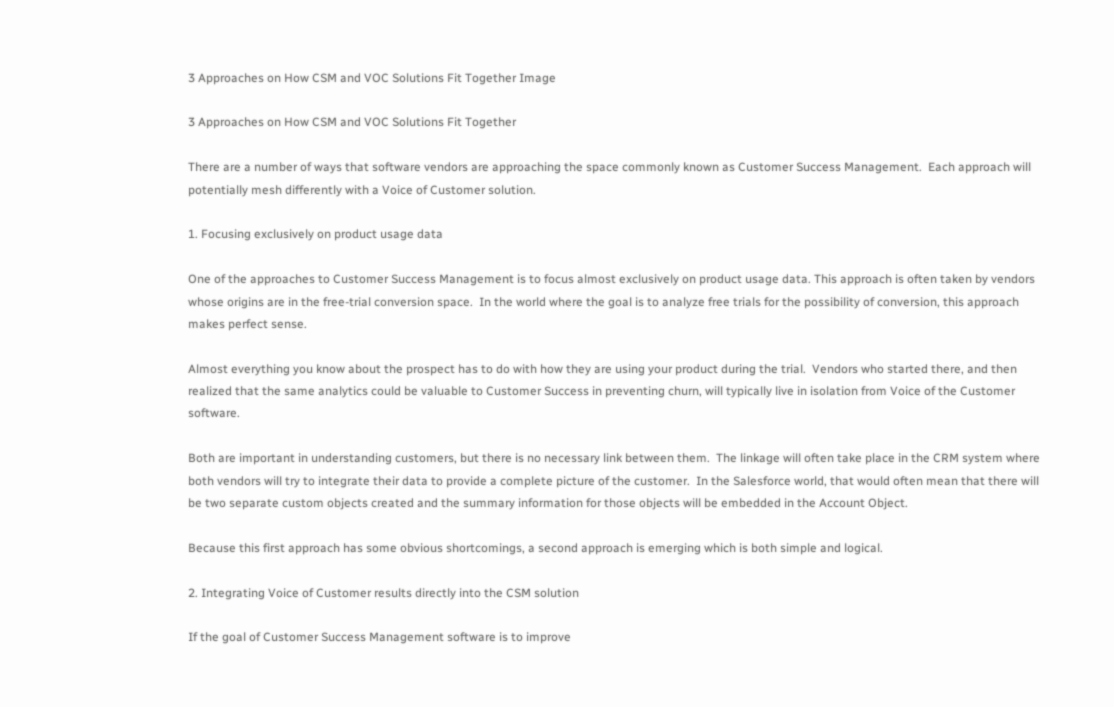3 Approaches on How CSM and VOC Solutions Fit Together Image

3 Approaches on How CSM and VOC Solutions Fit Together

There are a number of ways that software vendors are approaching the space commonly known as Customer Success Management.  Each approach will potentially mesh differently with a Voice of Customer solution.

1. Focusing exclusively on product usage data

One of the approaches to Customer Success Management is to focus almost exclusively on product usage data. This approach is often taken by vendors whose origins are in the free-trial conversion space.  In the world where the goal is to analyze free trials for the possibility of conversion, this approach makes perfect sense.

Almost everything you know about the prospect has to do with how they are using your product during the trial.  Vendors who started there, and then realized that the same analytics could be valuable to Customer Success in preventing churn, will typically live in isolation from Voice of the Customer software.

Both are important in understanding customers, but there is no necessary link between them.  The linkage will often take place in the CRM system where both vendors will try to integrate their data to provide a complete picture of the customer.  In the Salesforce world, that would often mean that there will be two separate custom objects created and the summary information for those objects will be embedded in the Account Object.

Because this first approach has some obvious shortcomings, a second approach is emerging which is both simple and logical.

2. Integrating Voice of Customer results directly into the CSM solution

If the goal of Customer Success Management software is to improve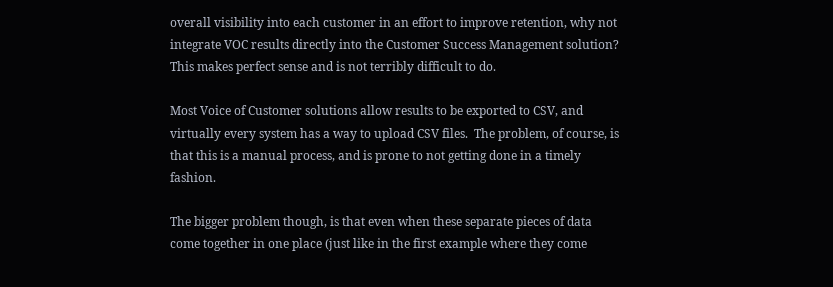overall visibility into each customer in an effort to improve retention, why not integrate VOC results directly into the Customer Success Management solution?  This makes perfect sense and is not terribly difficult to do.

Most Voice of Customer solutions allow results to be exported to CSV, and virtually every system has a way to upload CSV files.  The problem, of course, is that this is a manual process, and is prone to not getting done in a timely fashion.

The bigger problem though, is that even when these separate pieces of data come together in one place (just like in the first example where they come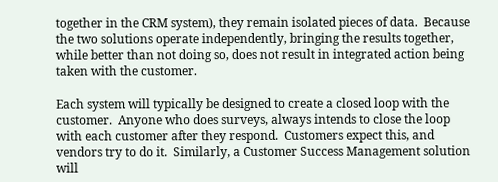together in the CRM system), they remain isolated pieces of data.  Because the two solutions operate independently, bringing the results together, while better than not doing so, does not result in integrated action being taken with the customer.

Each system will typically be designed to create a closed loop with the customer.  Anyone who does surveys, always intends to close the loop with each customer after they respond.  Customers expect this, and vendors try to do it.  Similarly, a Customer Success Management solution will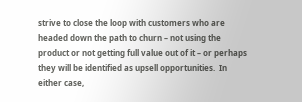strive to close the loop with customers who are headed down the path to churn – not using the product or not getting full value out of it – or perhaps they will be identified as upsell opportunities.  In either case,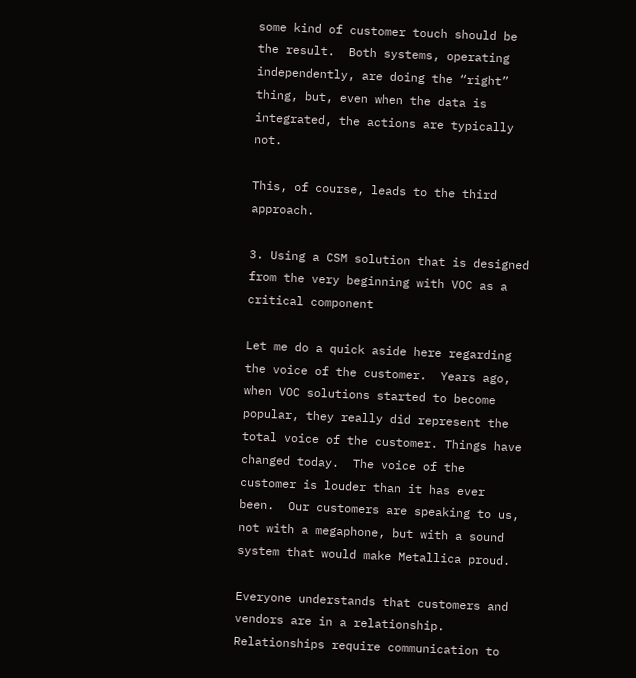some kind of customer touch should be the result.  Both systems, operating independently, are doing the “right” thing, but, even when the data is integrated, the actions are typically not.

This, of course, leads to the third approach.

3. Using a CSM solution that is designed from the very beginning with VOC as a critical component

Let me do a quick aside here regarding the voice of the customer.  Years ago, when VOC solutions started to become popular, they really did represent the total voice of the customer. Things have changed today.  The voice of the customer is louder than it has ever been.  Our customers are speaking to us, not with a megaphone, but with a sound system that would make Metallica proud.

Everyone understands that customers and vendors are in a relationship.  Relationships require communication to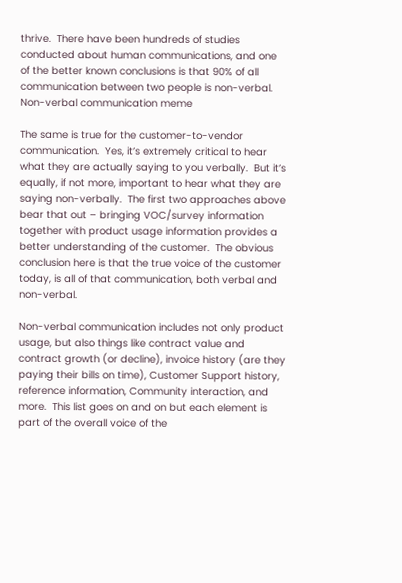thrive.  There have been hundreds of studies conducted about human communications, and one of the better known conclusions is that 90% of all communication between two people is non-verbal. Non-verbal communication meme

The same is true for the customer-to-vendor communication.  Yes, it’s extremely critical to hear what they are actually saying to you verbally.  But it’s equally, if not more, important to hear what they are saying non-verbally.  The first two approaches above bear that out – bringing VOC/survey information together with product usage information provides a better understanding of the customer.  The obvious conclusion here is that the true voice of the customer today, is all of that communication, both verbal and non-verbal.

Non-verbal communication includes not only product usage, but also things like contract value and contract growth (or decline), invoice history (are they paying their bills on time), Customer Support history, reference information, Community interaction, and more.  This list goes on and on but each element is part of the overall voice of the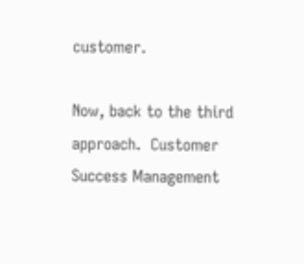customer.

Now, back to the third approach.  Customer Success Management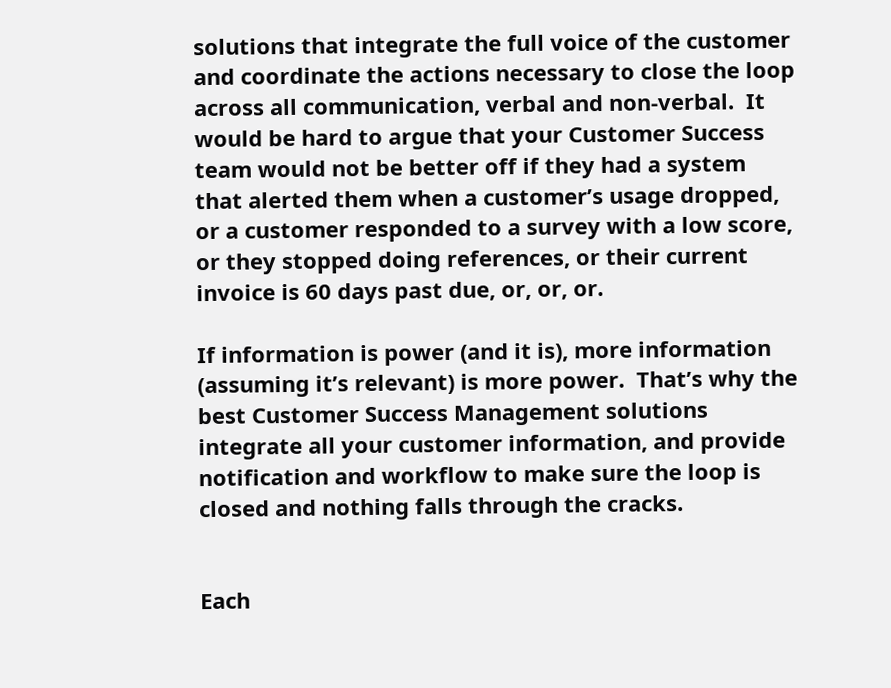solutions that integrate the full voice of the customer and coordinate the actions necessary to close the loop across all communication, verbal and non-verbal.  It would be hard to argue that your Customer Success team would not be better off if they had a system that alerted them when a customer’s usage dropped, or a customer responded to a survey with a low score, or they stopped doing references, or their current invoice is 60 days past due, or, or, or.

If information is power (and it is), more information (assuming it’s relevant) is more power.  That’s why the best Customer Success Management solutions integrate all your customer information, and provide notification and workflow to make sure the loop is closed and nothing falls through the cracks.


Each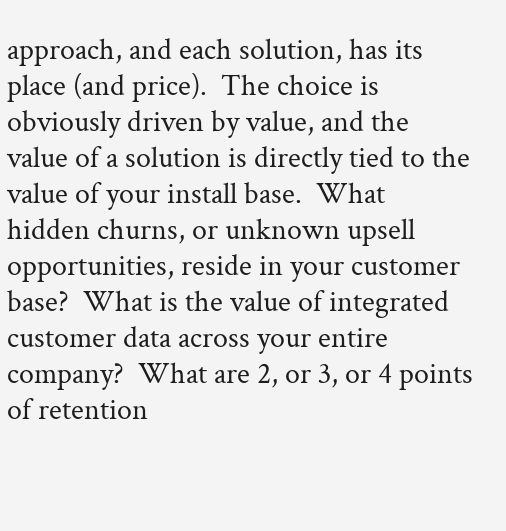approach, and each solution, has its place (and price).  The choice is obviously driven by value, and the value of a solution is directly tied to the value of your install base.  What hidden churns, or unknown upsell opportunities, reside in your customer base?  What is the value of integrated customer data across your entire company?  What are 2, or 3, or 4 points of retention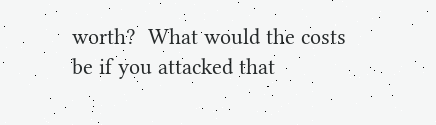worth?  What would the costs be if you attacked that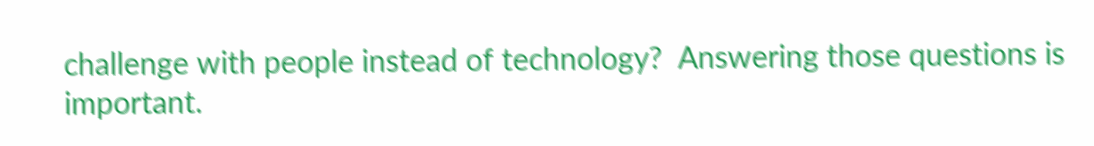challenge with people instead of technology?  Answering those questions is important.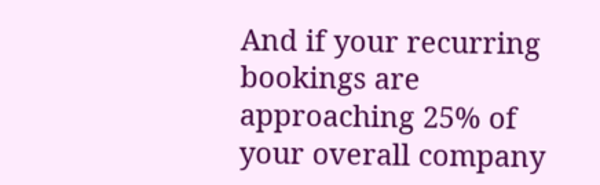And if your recurring bookings are approaching 25% of your overall company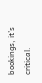bookings, it’s critical.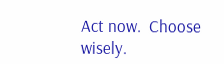Act now.  Choose wisely.